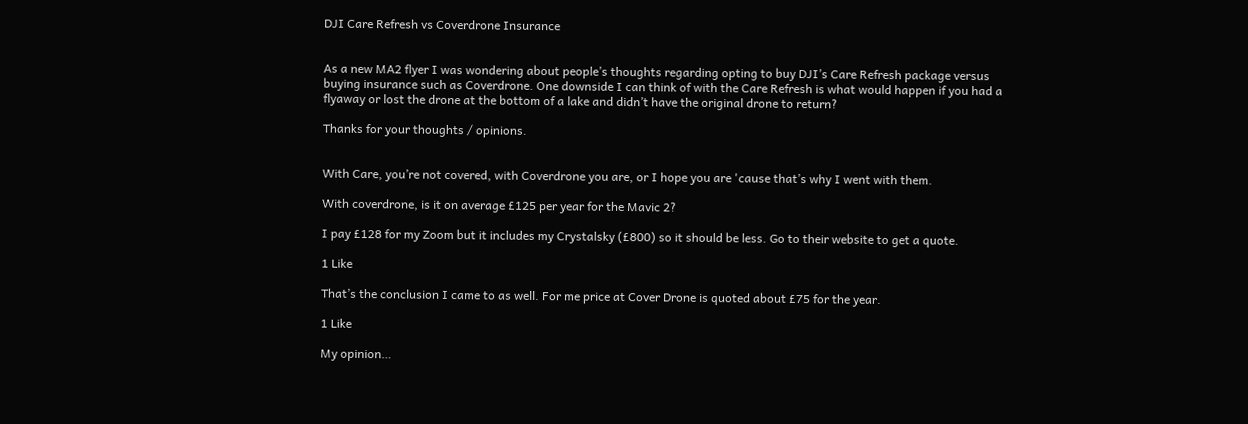DJI Care Refresh vs Coverdrone Insurance


As a new MA2 flyer I was wondering about people’s thoughts regarding opting to buy DJI’s Care Refresh package versus buying insurance such as Coverdrone. One downside I can think of with the Care Refresh is what would happen if you had a flyaway or lost the drone at the bottom of a lake and didn’t have the original drone to return?

Thanks for your thoughts / opinions.


With Care, you’re not covered, with Coverdrone you are, or I hope you are 'cause that’s why I went with them.

With coverdrone, is it on average £125 per year for the Mavic 2?

I pay £128 for my Zoom but it includes my Crystalsky (£800) so it should be less. Go to their website to get a quote.

1 Like

That’s the conclusion I came to as well. For me price at Cover Drone is quoted about £75 for the year.

1 Like

My opinion…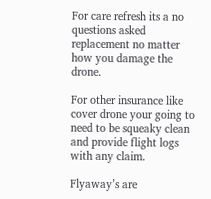For care refresh its a no questions asked replacement no matter how you damage the drone.

For other insurance like cover drone your going to need to be squeaky clean and provide flight logs with any claim.

Flyaway’s are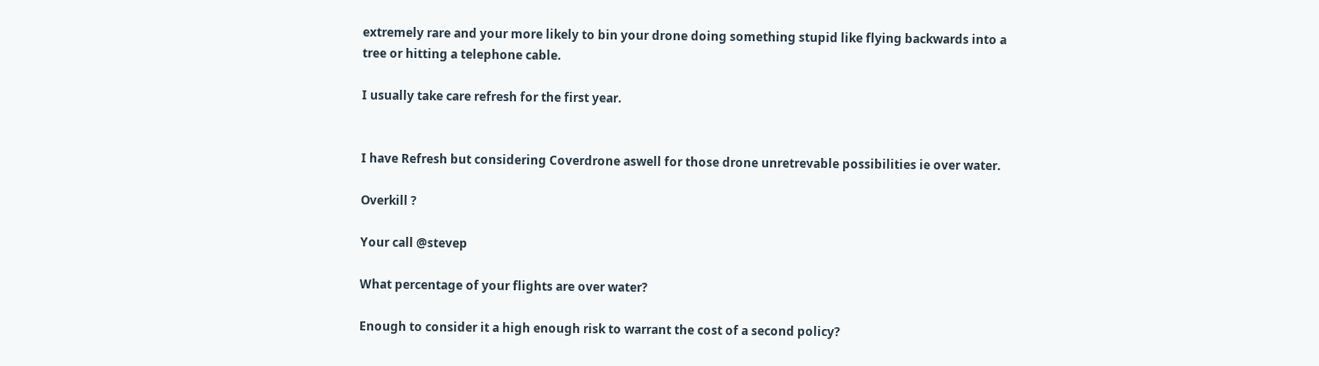extremely rare and your more likely to bin your drone doing something stupid like flying backwards into a tree or hitting a telephone cable.

I usually take care refresh for the first year.


I have Refresh but considering Coverdrone aswell for those drone unretrevable possibilities ie over water.

Overkill ?

Your call @stevep

What percentage of your flights are over water?

Enough to consider it a high enough risk to warrant the cost of a second policy?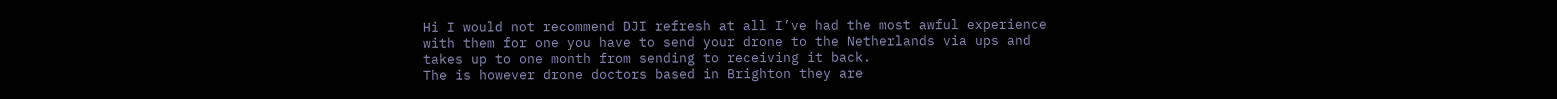Hi I would not recommend DJI refresh at all I’ve had the most awful experience with them for one you have to send your drone to the Netherlands via ups and takes up to one month from sending to receiving it back.
The is however drone doctors based in Brighton they are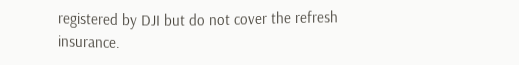registered by DJI but do not cover the refresh insurance.